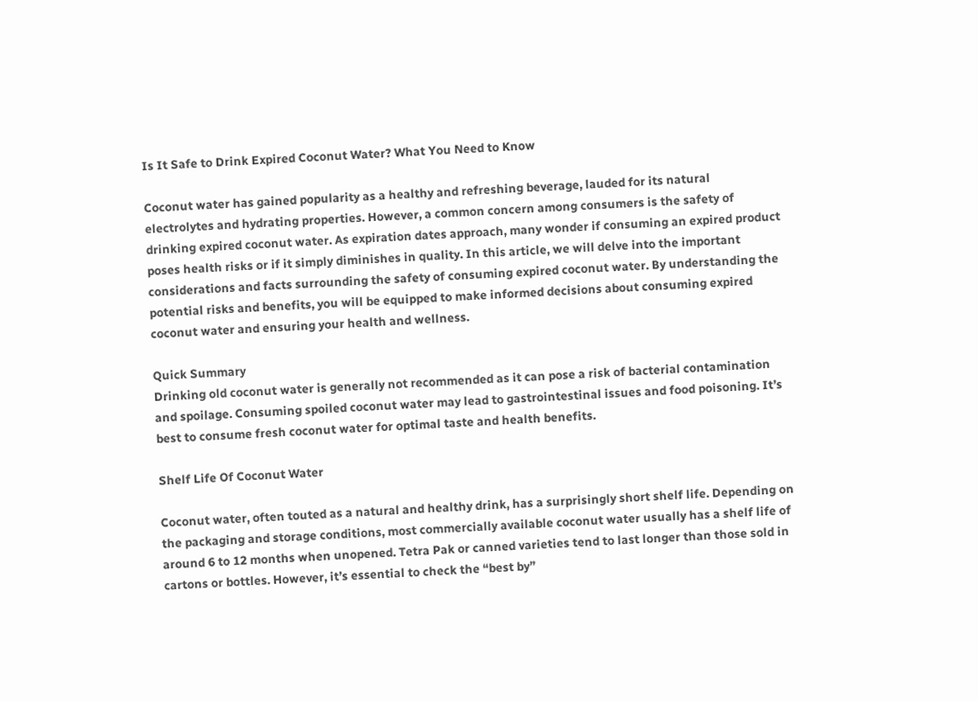Is It Safe to Drink Expired Coconut Water? What You Need to Know

Coconut water has gained popularity as a healthy and refreshing beverage, lauded for its natural electrolytes and hydrating properties. However, a common concern among consumers is the safety of drinking expired coconut water. As expiration dates approach, many wonder if consuming an expired product poses health risks or if it simply diminishes in quality. In this article, we will delve into the important considerations and facts surrounding the safety of consuming expired coconut water. By understanding the potential risks and benefits, you will be equipped to make informed decisions about consuming expired coconut water and ensuring your health and wellness.

Quick Summary
Drinking old coconut water is generally not recommended as it can pose a risk of bacterial contamination and spoilage. Consuming spoiled coconut water may lead to gastrointestinal issues and food poisoning. It’s best to consume fresh coconut water for optimal taste and health benefits.

Shelf Life Of Coconut Water

Coconut water, often touted as a natural and healthy drink, has a surprisingly short shelf life. Depending on the packaging and storage conditions, most commercially available coconut water usually has a shelf life of around 6 to 12 months when unopened. Tetra Pak or canned varieties tend to last longer than those sold in cartons or bottles. However, it’s essential to check the “best by”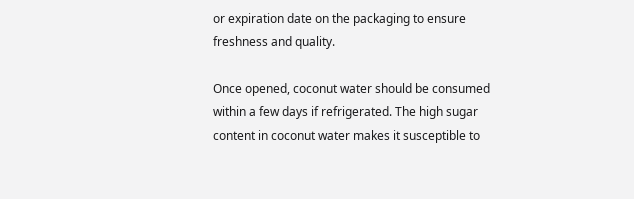or expiration date on the packaging to ensure freshness and quality.

Once opened, coconut water should be consumed within a few days if refrigerated. The high sugar content in coconut water makes it susceptible to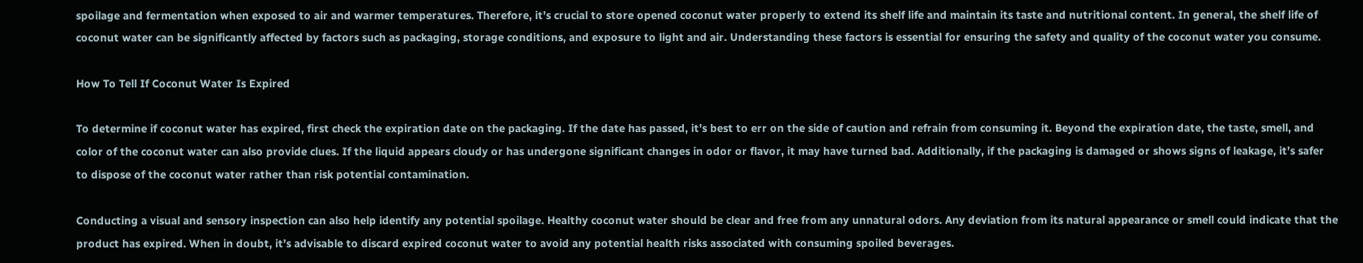spoilage and fermentation when exposed to air and warmer temperatures. Therefore, it’s crucial to store opened coconut water properly to extend its shelf life and maintain its taste and nutritional content. In general, the shelf life of coconut water can be significantly affected by factors such as packaging, storage conditions, and exposure to light and air. Understanding these factors is essential for ensuring the safety and quality of the coconut water you consume.

How To Tell If Coconut Water Is Expired

To determine if coconut water has expired, first check the expiration date on the packaging. If the date has passed, it’s best to err on the side of caution and refrain from consuming it. Beyond the expiration date, the taste, smell, and color of the coconut water can also provide clues. If the liquid appears cloudy or has undergone significant changes in odor or flavor, it may have turned bad. Additionally, if the packaging is damaged or shows signs of leakage, it’s safer to dispose of the coconut water rather than risk potential contamination.

Conducting a visual and sensory inspection can also help identify any potential spoilage. Healthy coconut water should be clear and free from any unnatural odors. Any deviation from its natural appearance or smell could indicate that the product has expired. When in doubt, it’s advisable to discard expired coconut water to avoid any potential health risks associated with consuming spoiled beverages.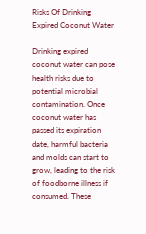Risks Of Drinking Expired Coconut Water

Drinking expired coconut water can pose health risks due to potential microbial contamination. Once coconut water has passed its expiration date, harmful bacteria and molds can start to grow, leading to the risk of foodborne illness if consumed. These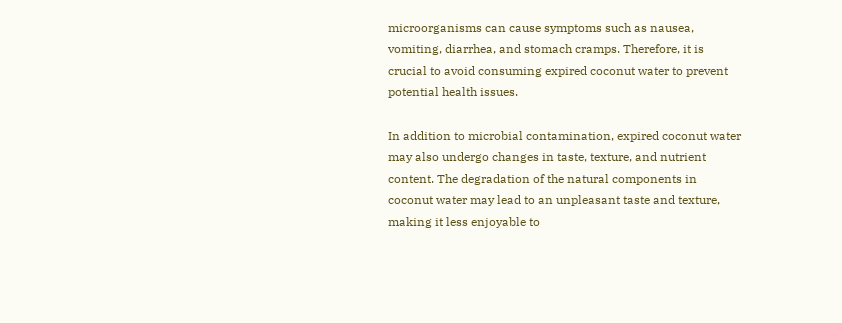microorganisms can cause symptoms such as nausea, vomiting, diarrhea, and stomach cramps. Therefore, it is crucial to avoid consuming expired coconut water to prevent potential health issues.

In addition to microbial contamination, expired coconut water may also undergo changes in taste, texture, and nutrient content. The degradation of the natural components in coconut water may lead to an unpleasant taste and texture, making it less enjoyable to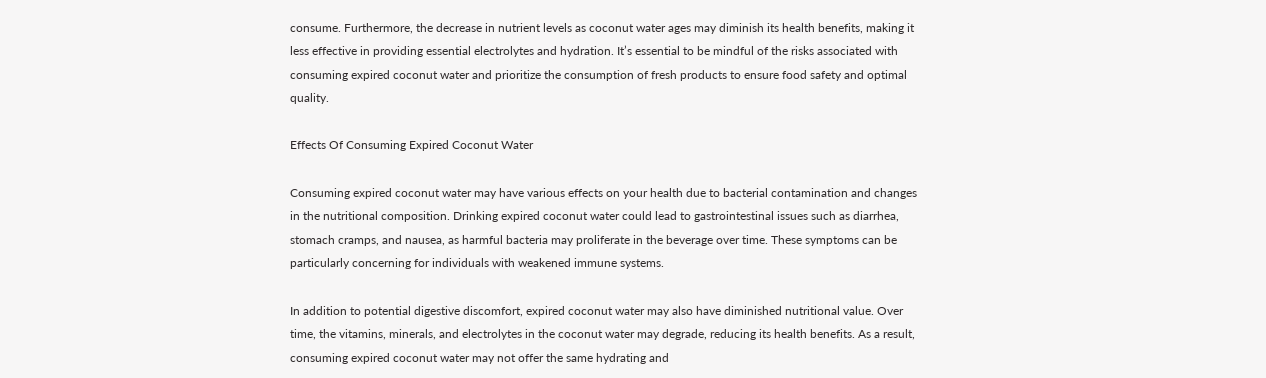consume. Furthermore, the decrease in nutrient levels as coconut water ages may diminish its health benefits, making it less effective in providing essential electrolytes and hydration. It’s essential to be mindful of the risks associated with consuming expired coconut water and prioritize the consumption of fresh products to ensure food safety and optimal quality.

Effects Of Consuming Expired Coconut Water

Consuming expired coconut water may have various effects on your health due to bacterial contamination and changes in the nutritional composition. Drinking expired coconut water could lead to gastrointestinal issues such as diarrhea, stomach cramps, and nausea, as harmful bacteria may proliferate in the beverage over time. These symptoms can be particularly concerning for individuals with weakened immune systems.

In addition to potential digestive discomfort, expired coconut water may also have diminished nutritional value. Over time, the vitamins, minerals, and electrolytes in the coconut water may degrade, reducing its health benefits. As a result, consuming expired coconut water may not offer the same hydrating and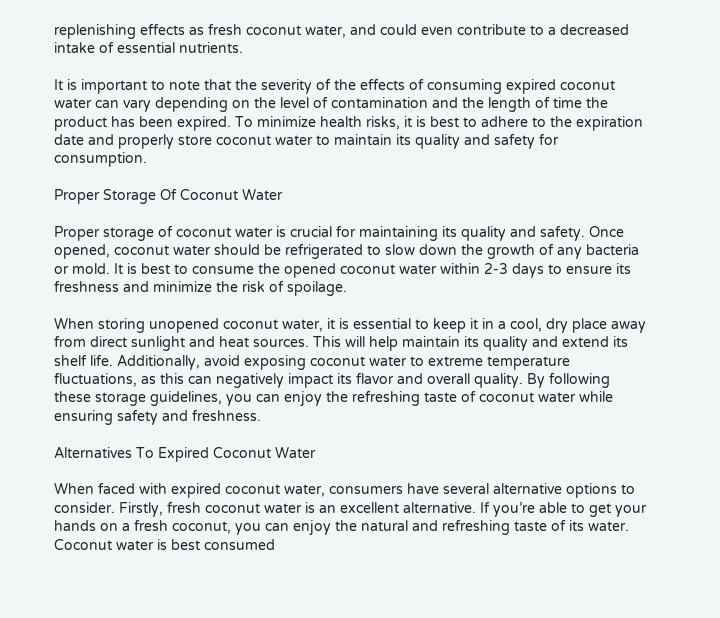replenishing effects as fresh coconut water, and could even contribute to a decreased intake of essential nutrients.

It is important to note that the severity of the effects of consuming expired coconut water can vary depending on the level of contamination and the length of time the product has been expired. To minimize health risks, it is best to adhere to the expiration date and properly store coconut water to maintain its quality and safety for consumption.

Proper Storage Of Coconut Water

Proper storage of coconut water is crucial for maintaining its quality and safety. Once opened, coconut water should be refrigerated to slow down the growth of any bacteria or mold. It is best to consume the opened coconut water within 2-3 days to ensure its freshness and minimize the risk of spoilage.

When storing unopened coconut water, it is essential to keep it in a cool, dry place away from direct sunlight and heat sources. This will help maintain its quality and extend its shelf life. Additionally, avoid exposing coconut water to extreme temperature fluctuations, as this can negatively impact its flavor and overall quality. By following these storage guidelines, you can enjoy the refreshing taste of coconut water while ensuring safety and freshness.

Alternatives To Expired Coconut Water

When faced with expired coconut water, consumers have several alternative options to consider. Firstly, fresh coconut water is an excellent alternative. If you’re able to get your hands on a fresh coconut, you can enjoy the natural and refreshing taste of its water. Coconut water is best consumed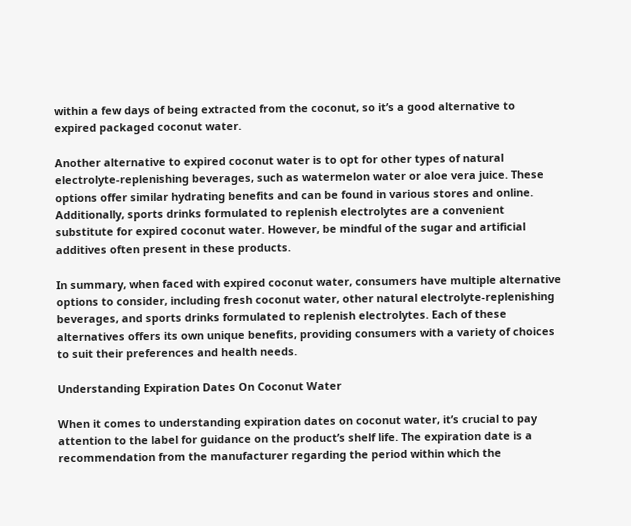within a few days of being extracted from the coconut, so it’s a good alternative to expired packaged coconut water.

Another alternative to expired coconut water is to opt for other types of natural electrolyte-replenishing beverages, such as watermelon water or aloe vera juice. These options offer similar hydrating benefits and can be found in various stores and online. Additionally, sports drinks formulated to replenish electrolytes are a convenient substitute for expired coconut water. However, be mindful of the sugar and artificial additives often present in these products.

In summary, when faced with expired coconut water, consumers have multiple alternative options to consider, including fresh coconut water, other natural electrolyte-replenishing beverages, and sports drinks formulated to replenish electrolytes. Each of these alternatives offers its own unique benefits, providing consumers with a variety of choices to suit their preferences and health needs.

Understanding Expiration Dates On Coconut Water

When it comes to understanding expiration dates on coconut water, it’s crucial to pay attention to the label for guidance on the product’s shelf life. The expiration date is a recommendation from the manufacturer regarding the period within which the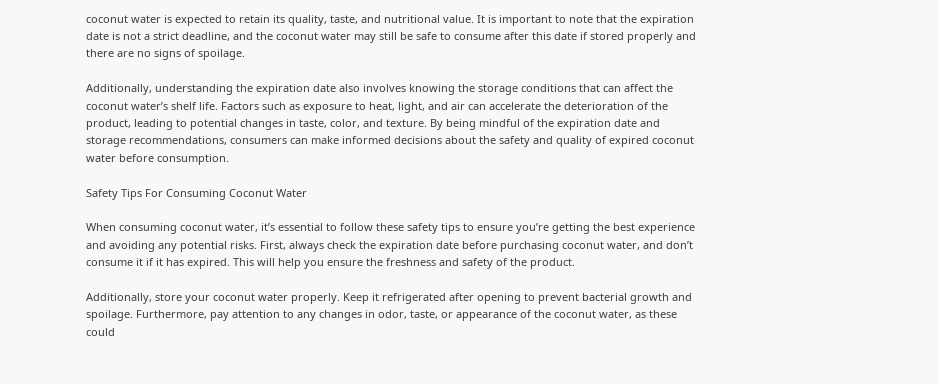coconut water is expected to retain its quality, taste, and nutritional value. It is important to note that the expiration date is not a strict deadline, and the coconut water may still be safe to consume after this date if stored properly and there are no signs of spoilage.

Additionally, understanding the expiration date also involves knowing the storage conditions that can affect the coconut water’s shelf life. Factors such as exposure to heat, light, and air can accelerate the deterioration of the product, leading to potential changes in taste, color, and texture. By being mindful of the expiration date and storage recommendations, consumers can make informed decisions about the safety and quality of expired coconut water before consumption.

Safety Tips For Consuming Coconut Water

When consuming coconut water, it’s essential to follow these safety tips to ensure you’re getting the best experience and avoiding any potential risks. First, always check the expiration date before purchasing coconut water, and don’t consume it if it has expired. This will help you ensure the freshness and safety of the product.

Additionally, store your coconut water properly. Keep it refrigerated after opening to prevent bacterial growth and spoilage. Furthermore, pay attention to any changes in odor, taste, or appearance of the coconut water, as these could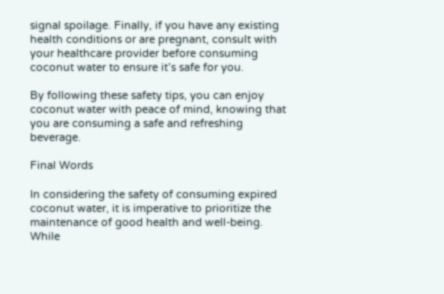signal spoilage. Finally, if you have any existing health conditions or are pregnant, consult with your healthcare provider before consuming coconut water to ensure it’s safe for you.

By following these safety tips, you can enjoy coconut water with peace of mind, knowing that you are consuming a safe and refreshing beverage.

Final Words

In considering the safety of consuming expired coconut water, it is imperative to prioritize the maintenance of good health and well-being. While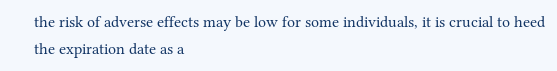the risk of adverse effects may be low for some individuals, it is crucial to heed the expiration date as a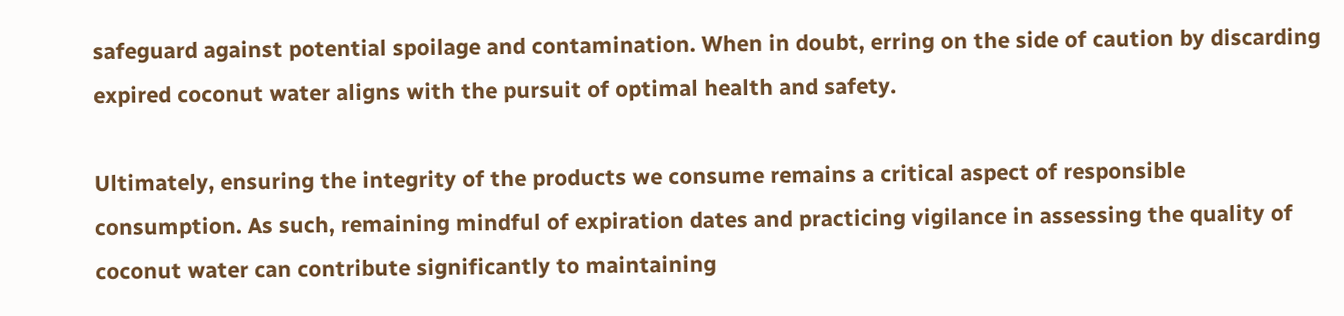safeguard against potential spoilage and contamination. When in doubt, erring on the side of caution by discarding expired coconut water aligns with the pursuit of optimal health and safety.

Ultimately, ensuring the integrity of the products we consume remains a critical aspect of responsible consumption. As such, remaining mindful of expiration dates and practicing vigilance in assessing the quality of coconut water can contribute significantly to maintaining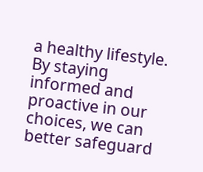a healthy lifestyle. By staying informed and proactive in our choices, we can better safeguard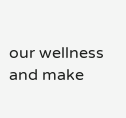our wellness and make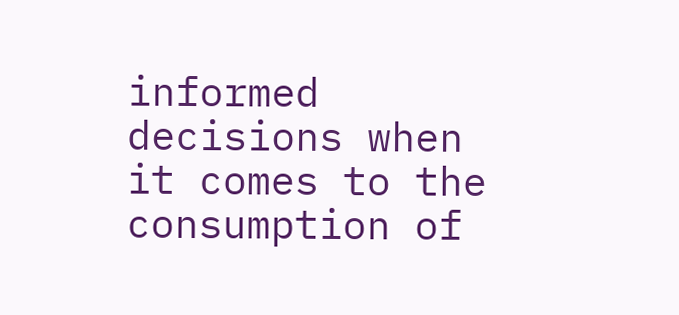informed decisions when it comes to the consumption of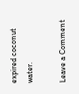expired coconut water.

Leave a Comment